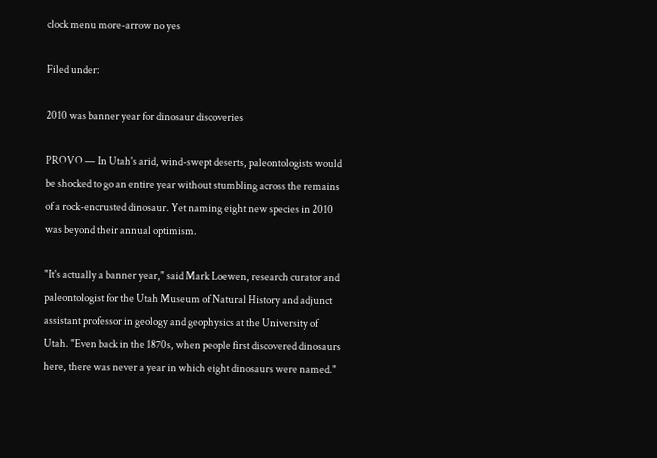clock menu more-arrow no yes

Filed under:

2010 was banner year for dinosaur discoveries

PROVO — In Utah's arid, wind-swept deserts, paleontologists would be shocked to go an entire year without stumbling across the remains of a rock-encrusted dinosaur. Yet naming eight new species in 2010 was beyond their annual optimism.

"It's actually a banner year," said Mark Loewen, research curator and paleontologist for the Utah Museum of Natural History and adjunct assistant professor in geology and geophysics at the University of Utah. "Even back in the 1870s, when people first discovered dinosaurs here, there was never a year in which eight dinosaurs were named."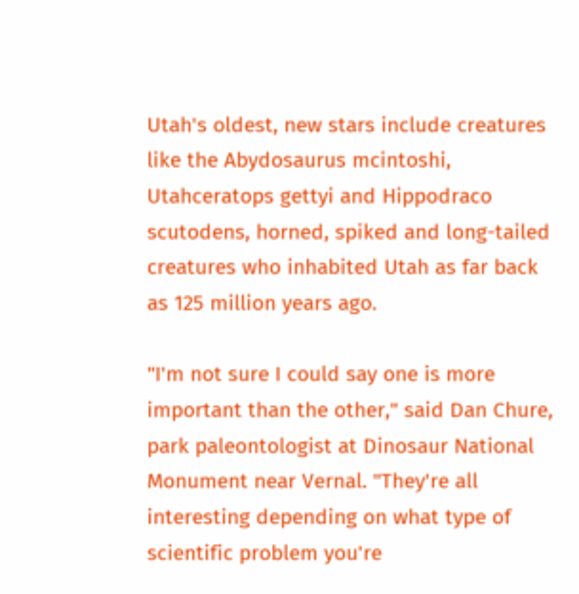Utah's oldest, new stars include creatures like the Abydosaurus mcintoshi, Utahceratops gettyi and Hippodraco scutodens, horned, spiked and long-tailed creatures who inhabited Utah as far back as 125 million years ago.

"I'm not sure I could say one is more important than the other," said Dan Chure, park paleontologist at Dinosaur National Monument near Vernal. "They're all interesting depending on what type of scientific problem you're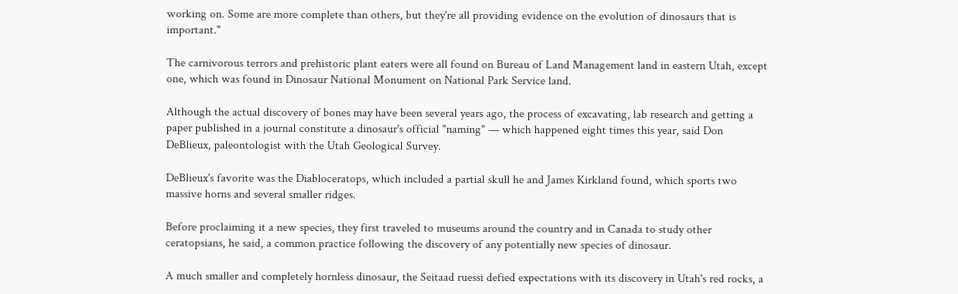working on. Some are more complete than others, but they're all providing evidence on the evolution of dinosaurs that is important."

The carnivorous terrors and prehistoric plant eaters were all found on Bureau of Land Management land in eastern Utah, except one, which was found in Dinosaur National Monument on National Park Service land.

Although the actual discovery of bones may have been several years ago, the process of excavating, lab research and getting a paper published in a journal constitute a dinosaur's official "naming" — which happened eight times this year, said Don DeBlieux, paleontologist with the Utah Geological Survey.

DeBlieux's favorite was the Diabloceratops, which included a partial skull he and James Kirkland found, which sports two massive horns and several smaller ridges.

Before proclaiming it a new species, they first traveled to museums around the country and in Canada to study other ceratopsians, he said, a common practice following the discovery of any potentially new species of dinosaur.

A much smaller and completely hornless dinosaur, the Seitaad ruessi defied expectations with its discovery in Utah's red rocks, a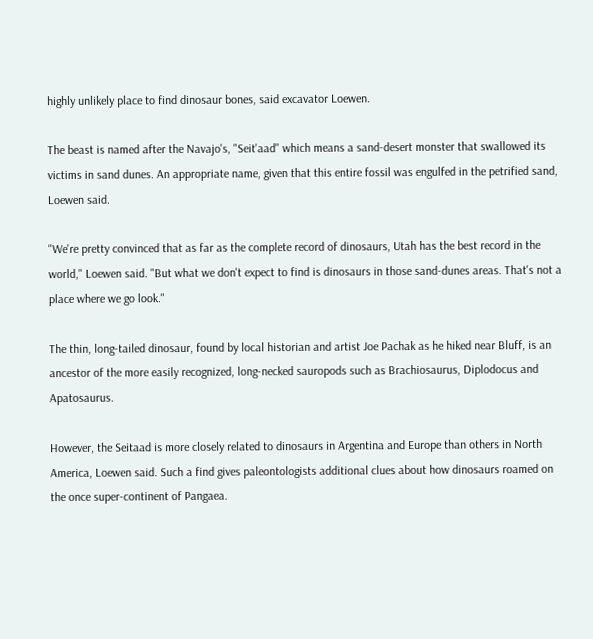highly unlikely place to find dinosaur bones, said excavator Loewen.

The beast is named after the Navajo's, "Seit'aad" which means a sand-desert monster that swallowed its victims in sand dunes. An appropriate name, given that this entire fossil was engulfed in the petrified sand, Loewen said.

"We're pretty convinced that as far as the complete record of dinosaurs, Utah has the best record in the world," Loewen said. "But what we don't expect to find is dinosaurs in those sand-dunes areas. That's not a place where we go look."

The thin, long-tailed dinosaur, found by local historian and artist Joe Pachak as he hiked near Bluff, is an ancestor of the more easily recognized, long-necked sauropods such as Brachiosaurus, Diplodocus and Apatosaurus.

However, the Seitaad is more closely related to dinosaurs in Argentina and Europe than others in North America, Loewen said. Such a find gives paleontologists additional clues about how dinosaurs roamed on the once super-continent of Pangaea.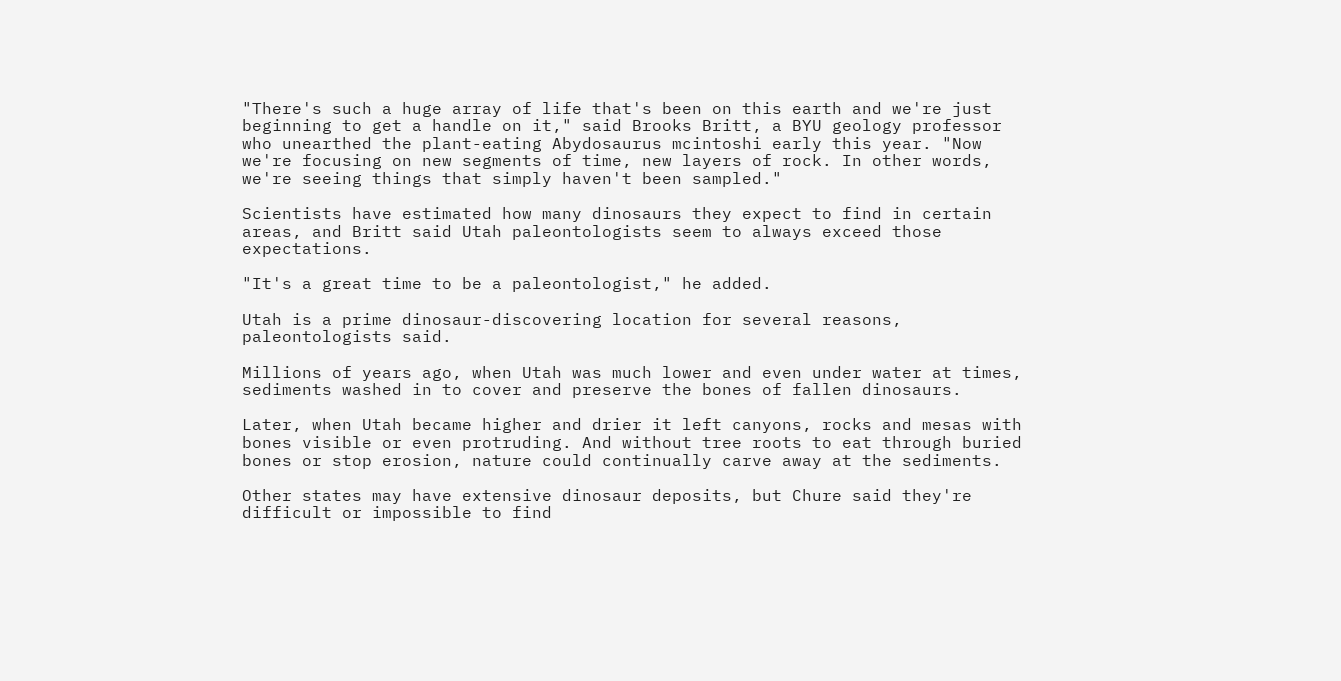"There's such a huge array of life that's been on this earth and we're just beginning to get a handle on it," said Brooks Britt, a BYU geology professor who unearthed the plant-eating Abydosaurus mcintoshi early this year. "Now we're focusing on new segments of time, new layers of rock. In other words, we're seeing things that simply haven't been sampled."

Scientists have estimated how many dinosaurs they expect to find in certain areas, and Britt said Utah paleontologists seem to always exceed those expectations.

"It's a great time to be a paleontologist," he added.

Utah is a prime dinosaur-discovering location for several reasons, paleontologists said.

Millions of years ago, when Utah was much lower and even under water at times, sediments washed in to cover and preserve the bones of fallen dinosaurs.

Later, when Utah became higher and drier it left canyons, rocks and mesas with bones visible or even protruding. And without tree roots to eat through buried bones or stop erosion, nature could continually carve away at the sediments.

Other states may have extensive dinosaur deposits, but Chure said they're difficult or impossible to find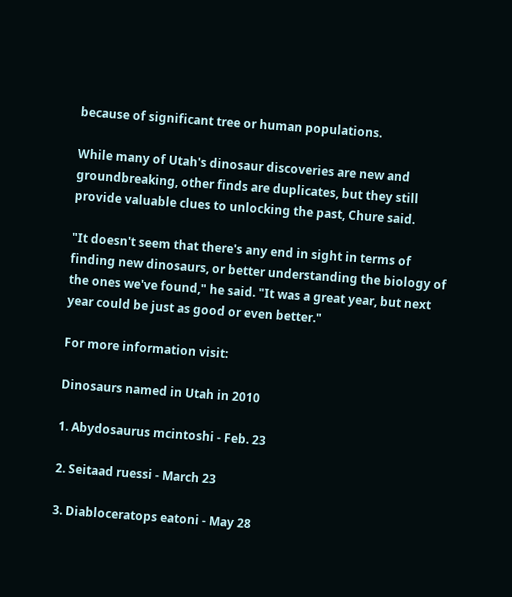because of significant tree or human populations.

While many of Utah's dinosaur discoveries are new and groundbreaking, other finds are duplicates, but they still provide valuable clues to unlocking the past, Chure said.

"It doesn't seem that there's any end in sight in terms of finding new dinosaurs, or better understanding the biology of the ones we've found," he said. "It was a great year, but next year could be just as good or even better."

For more information visit:

Dinosaurs named in Utah in 2010

1. Abydosaurus mcintoshi - Feb. 23

2. Seitaad ruessi - March 23

3. Diabloceratops eatoni - May 28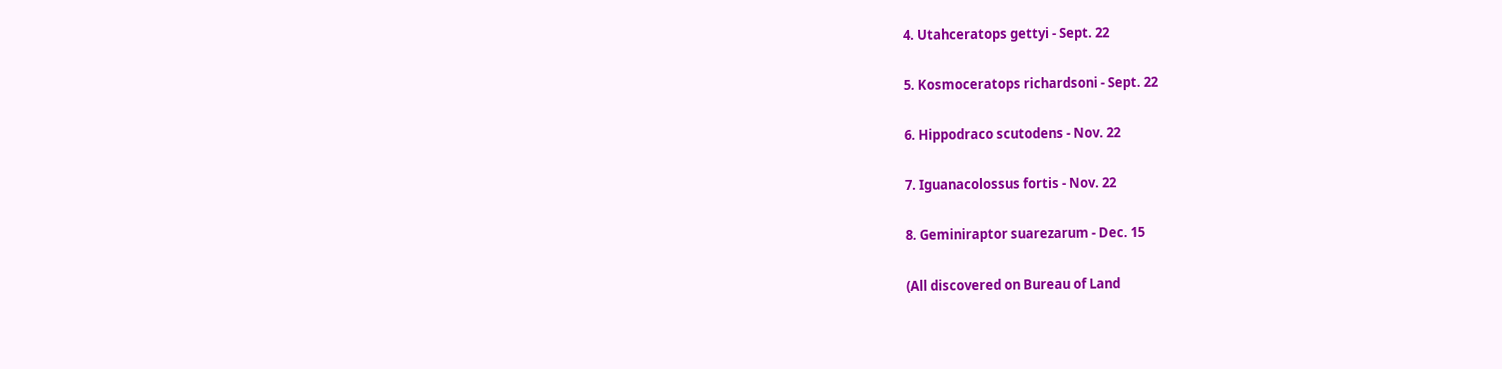4. Utahceratops gettyi - Sept. 22

5. Kosmoceratops richardsoni - Sept. 22

6. Hippodraco scutodens - Nov. 22

7. Iguanacolossus fortis - Nov. 22

8. Geminiraptor suarezarum - Dec. 15

(All discovered on Bureau of Land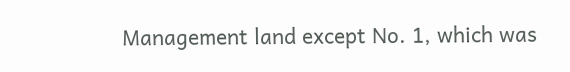Management land except No. 1, which was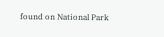found on National Park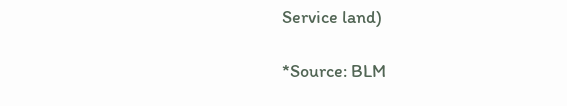Service land)

*Source: BLM